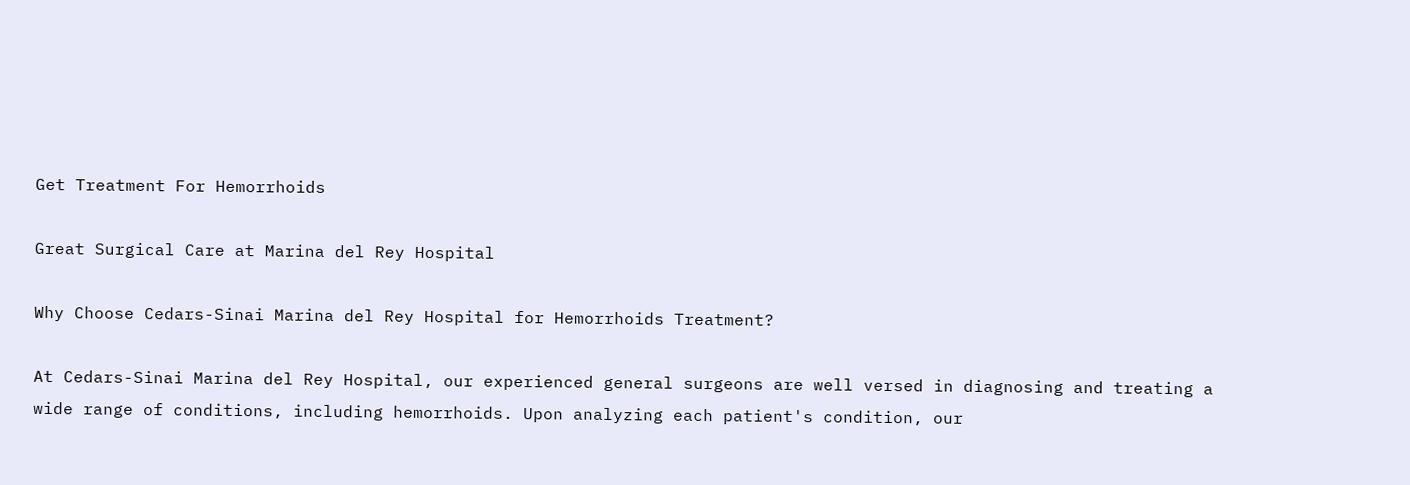Get Treatment For Hemorrhoids

Great Surgical Care at Marina del Rey Hospital

Why Choose Cedars-Sinai Marina del Rey Hospital for Hemorrhoids Treatment?

At Cedars-Sinai Marina del Rey Hospital, our experienced general surgeons are well versed in diagnosing and treating a wide range of conditions, including hemorrhoids. Upon analyzing each patient's condition, our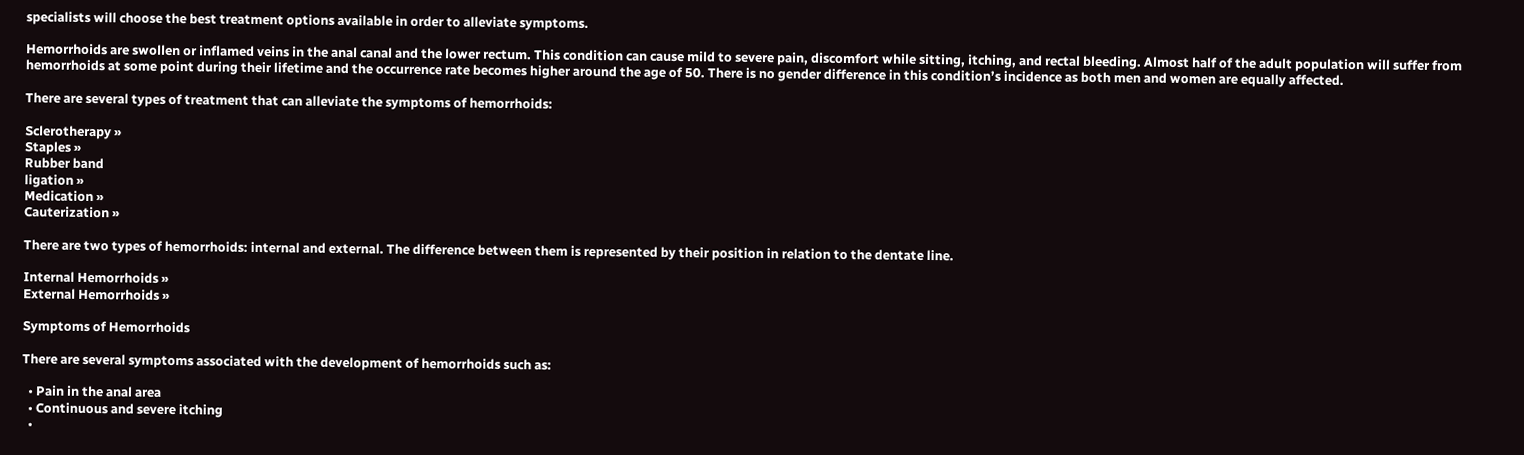specialists will choose the best treatment options available in order to alleviate symptoms.

Hemorrhoids are swollen or inflamed veins in the anal canal and the lower rectum. This condition can cause mild to severe pain, discomfort while sitting, itching, and rectal bleeding. Almost half of the adult population will suffer from hemorrhoids at some point during their lifetime and the occurrence rate becomes higher around the age of 50. There is no gender difference in this condition’s incidence as both men and women are equally affected.

There are several types of treatment that can alleviate the symptoms of hemorrhoids:

Sclerotherapy »
Staples »
Rubber band
ligation »
Medication »
Cauterization »

There are two types of hemorrhoids: internal and external. The difference between them is represented by their position in relation to the dentate line.

Internal Hemorrhoids »
External Hemorrhoids »

Symptoms of Hemorrhoids

There are several symptoms associated with the development of hemorrhoids such as:

  • Pain in the anal area
  • Continuous and severe itching
  •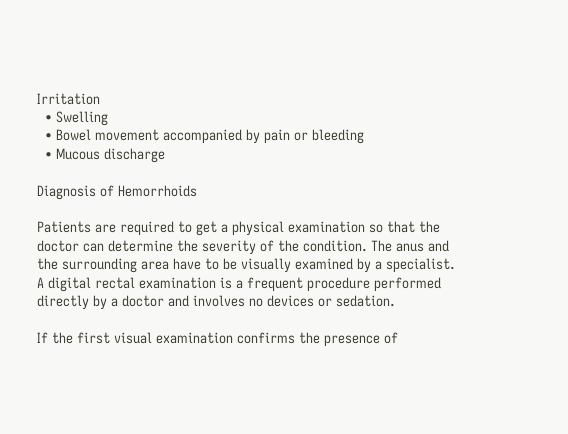Irritation
  • Swelling
  • Bowel movement accompanied by pain or bleeding
  • Mucous discharge

Diagnosis of Hemorrhoids

Patients are required to get a physical examination so that the doctor can determine the severity of the condition. The anus and the surrounding area have to be visually examined by a specialist. A digital rectal examination is a frequent procedure performed directly by a doctor and involves no devices or sedation.

If the first visual examination confirms the presence of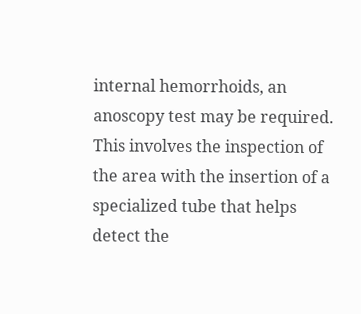internal hemorrhoids, an anoscopy test may be required. This involves the inspection of the area with the insertion of a specialized tube that helps detect the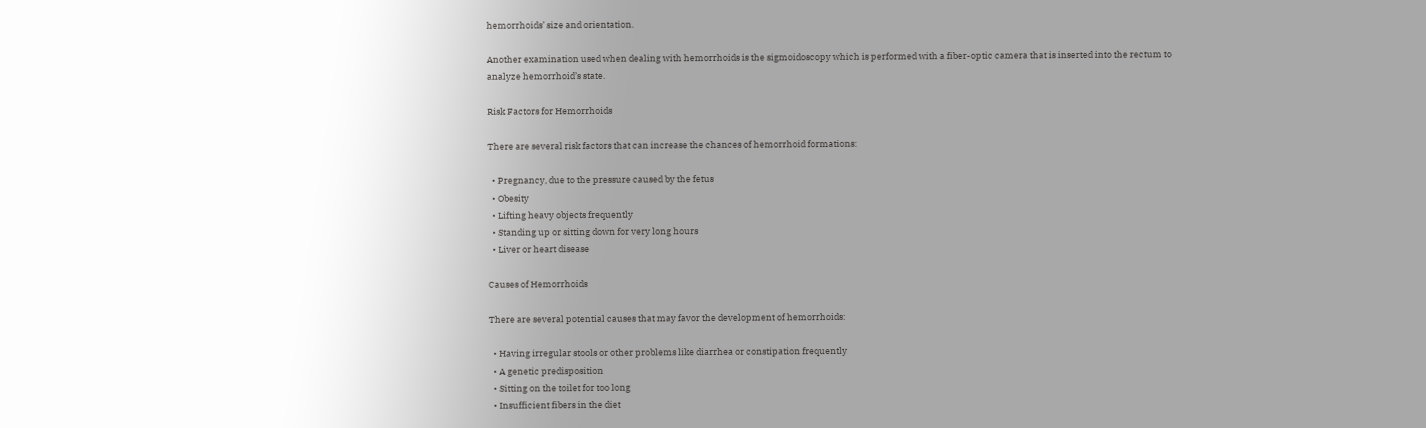hemorrhoids’ size and orientation.

Another examination used when dealing with hemorrhoids is the sigmoidoscopy which is performed with a fiber-optic camera that is inserted into the rectum to analyze hemorrhoid’s state.

Risk Factors for Hemorrhoids

There are several risk factors that can increase the chances of hemorrhoid formations:

  • Pregnancy, due to the pressure caused by the fetus
  • Obesity
  • Lifting heavy objects frequently
  • Standing up or sitting down for very long hours
  • Liver or heart disease

Causes of Hemorrhoids

There are several potential causes that may favor the development of hemorrhoids:

  • Having irregular stools or other problems like diarrhea or constipation frequently
  • A genetic predisposition
  • Sitting on the toilet for too long
  • Insufficient fibers in the diet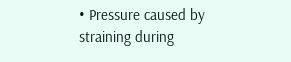• Pressure caused by straining during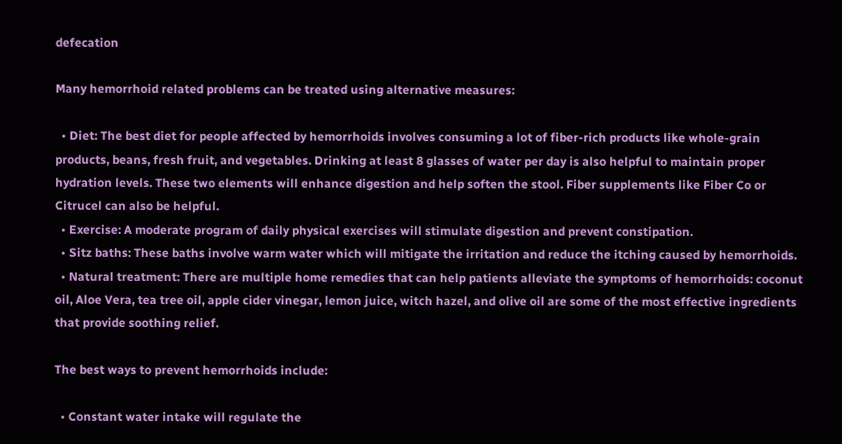defecation

Many hemorrhoid related problems can be treated using alternative measures:

  • Diet: The best diet for people affected by hemorrhoids involves consuming a lot of fiber-rich products like whole-grain products, beans, fresh fruit, and vegetables. Drinking at least 8 glasses of water per day is also helpful to maintain proper hydration levels. These two elements will enhance digestion and help soften the stool. Fiber supplements like Fiber Co or Citrucel can also be helpful.
  • Exercise: A moderate program of daily physical exercises will stimulate digestion and prevent constipation.
  • Sitz baths: These baths involve warm water which will mitigate the irritation and reduce the itching caused by hemorrhoids.
  • Natural treatment: There are multiple home remedies that can help patients alleviate the symptoms of hemorrhoids: coconut oil, Aloe Vera, tea tree oil, apple cider vinegar, lemon juice, witch hazel, and olive oil are some of the most effective ingredients that provide soothing relief.

The best ways to prevent hemorrhoids include:

  • Constant water intake will regulate the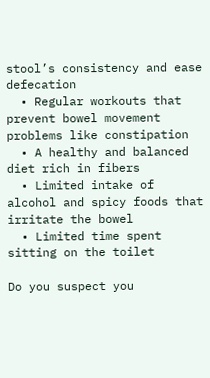stool’s consistency and ease defecation
  • Regular workouts that prevent bowel movement problems like constipation
  • A healthy and balanced diet rich in fibers
  • Limited intake of alcohol and spicy foods that irritate the bowel
  • Limited time spent sitting on the toilet

Do you suspect you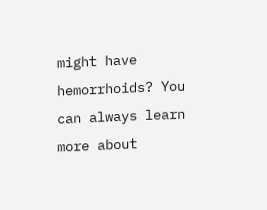might have hemorrhoids? You can always learn more about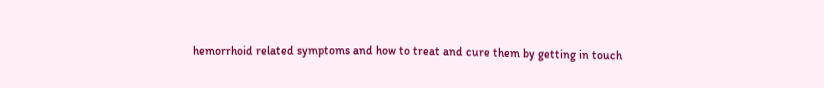hemorrhoid related symptoms and how to treat and cure them by getting in touch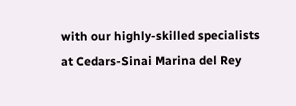with our highly-skilled specialists at Cedars-Sinai Marina del Rey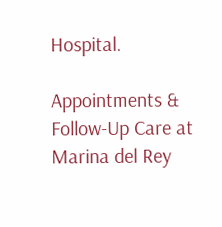Hospital.

Appointments & Follow-Up Care at Marina del Rey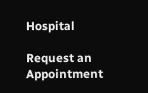Hospital

Request an Appointment